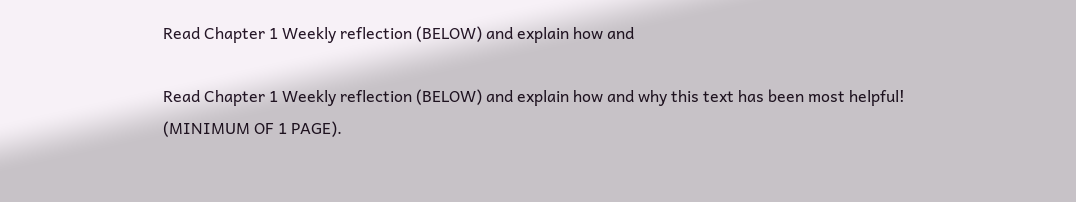Read Chapter 1 Weekly reflection (BELOW) and explain how and

Read Chapter 1 Weekly reflection (BELOW) and explain how and why this text has been most helpful! (MINIMUM OF 1 PAGE).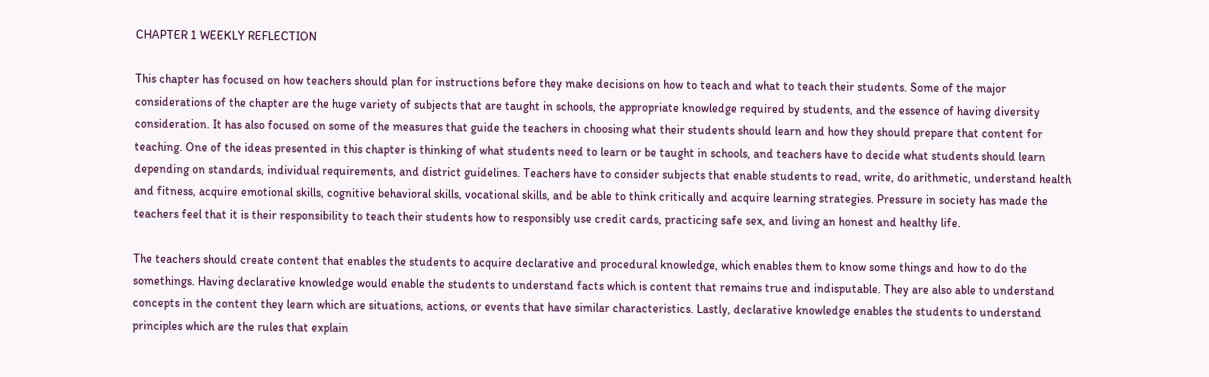CHAPTER 1 WEEKLY REFLECTION

This chapter has focused on how teachers should plan for instructions before they make decisions on how to teach and what to teach their students. Some of the major considerations of the chapter are the huge variety of subjects that are taught in schools, the appropriate knowledge required by students, and the essence of having diversity consideration. It has also focused on some of the measures that guide the teachers in choosing what their students should learn and how they should prepare that content for teaching. One of the ideas presented in this chapter is thinking of what students need to learn or be taught in schools, and teachers have to decide what students should learn depending on standards, individual requirements, and district guidelines. Teachers have to consider subjects that enable students to read, write, do arithmetic, understand health and fitness, acquire emotional skills, cognitive behavioral skills, vocational skills, and be able to think critically and acquire learning strategies. Pressure in society has made the teachers feel that it is their responsibility to teach their students how to responsibly use credit cards, practicing safe sex, and living an honest and healthy life.

The teachers should create content that enables the students to acquire declarative and procedural knowledge, which enables them to know some things and how to do the somethings. Having declarative knowledge would enable the students to understand facts which is content that remains true and indisputable. They are also able to understand concepts in the content they learn which are situations, actions, or events that have similar characteristics. Lastly, declarative knowledge enables the students to understand principles which are the rules that explain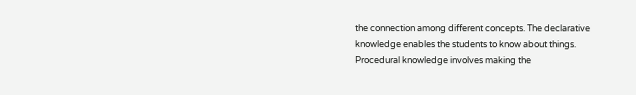the connection among different concepts. The declarative knowledge enables the students to know about things. Procedural knowledge involves making the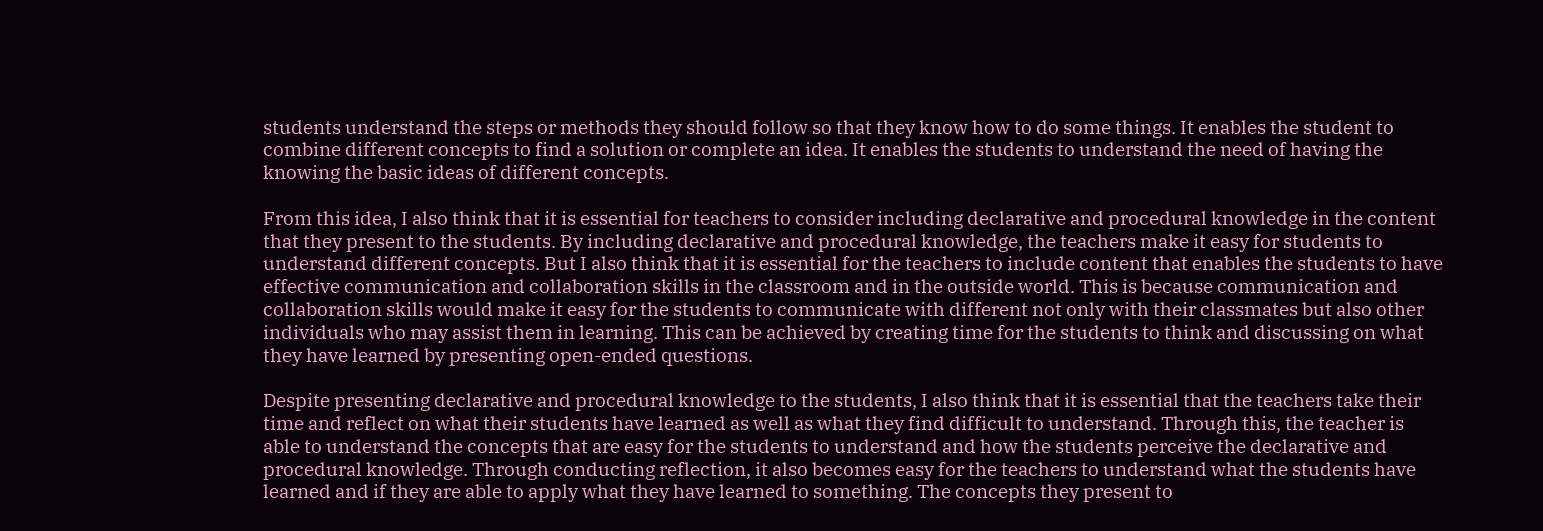students understand the steps or methods they should follow so that they know how to do some things. It enables the student to combine different concepts to find a solution or complete an idea. It enables the students to understand the need of having the knowing the basic ideas of different concepts.

From this idea, I also think that it is essential for teachers to consider including declarative and procedural knowledge in the content that they present to the students. By including declarative and procedural knowledge, the teachers make it easy for students to understand different concepts. But I also think that it is essential for the teachers to include content that enables the students to have effective communication and collaboration skills in the classroom and in the outside world. This is because communication and collaboration skills would make it easy for the students to communicate with different not only with their classmates but also other individuals who may assist them in learning. This can be achieved by creating time for the students to think and discussing on what they have learned by presenting open-ended questions.

Despite presenting declarative and procedural knowledge to the students, I also think that it is essential that the teachers take their time and reflect on what their students have learned as well as what they find difficult to understand. Through this, the teacher is able to understand the concepts that are easy for the students to understand and how the students perceive the declarative and procedural knowledge. Through conducting reflection, it also becomes easy for the teachers to understand what the students have learned and if they are able to apply what they have learned to something. The concepts they present to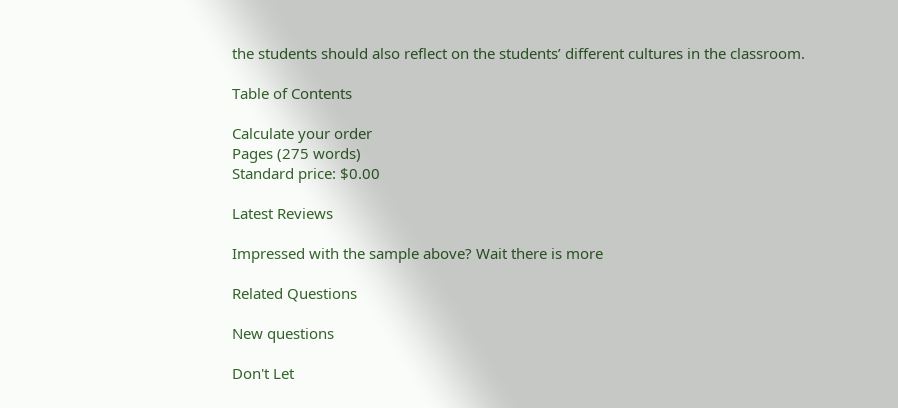the students should also reflect on the students’ different cultures in the classroom.

Table of Contents

Calculate your order
Pages (275 words)
Standard price: $0.00

Latest Reviews

Impressed with the sample above? Wait there is more

Related Questions

New questions

Don't Let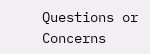Questions or Concerns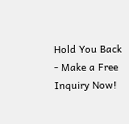Hold You Back - Make a Free Inquiry Now!